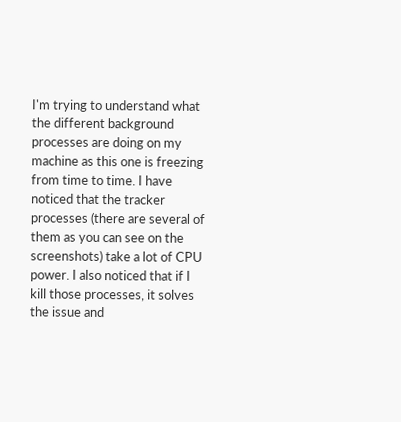I'm trying to understand what the different background processes are doing on my machine as this one is freezing from time to time. I have noticed that the tracker processes (there are several of them as you can see on the screenshots) take a lot of CPU power. I also noticed that if I kill those processes, it solves the issue and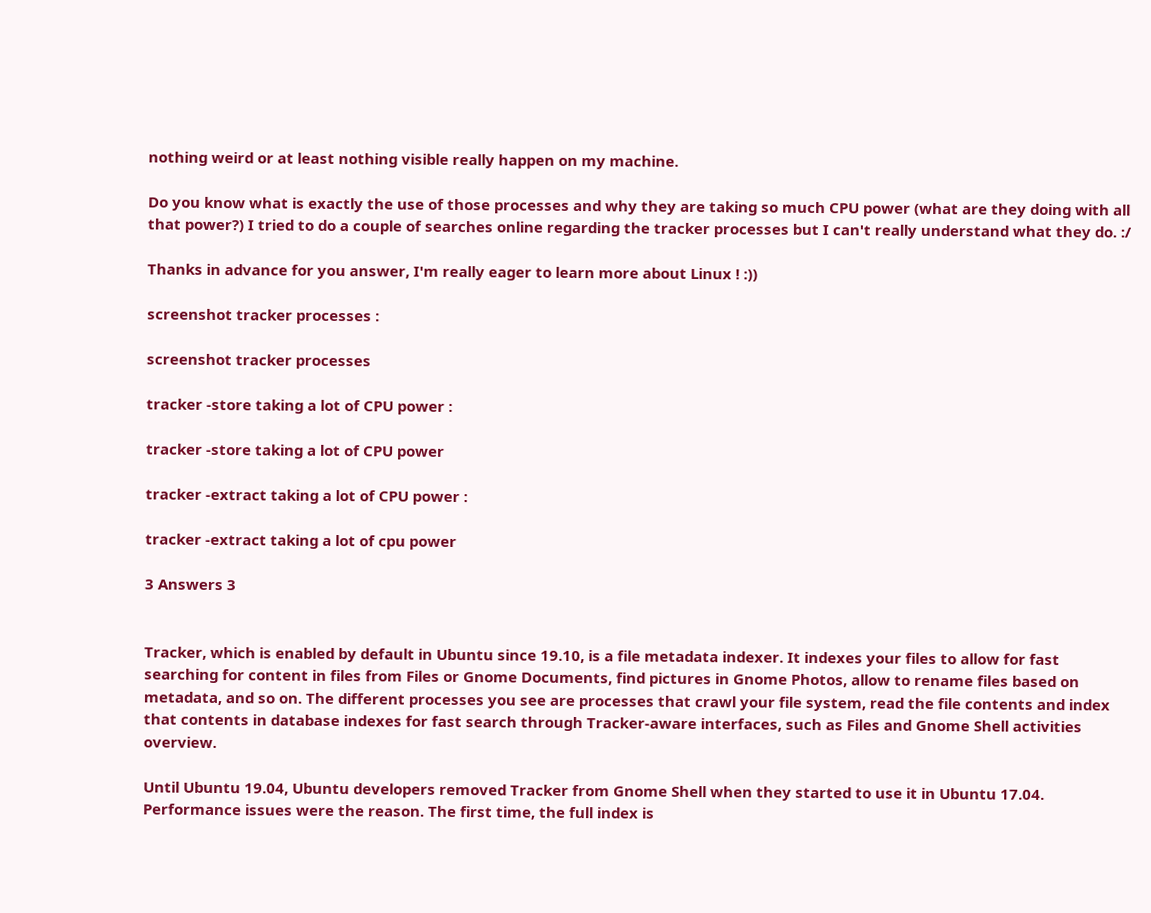nothing weird or at least nothing visible really happen on my machine.

Do you know what is exactly the use of those processes and why they are taking so much CPU power (what are they doing with all that power?) I tried to do a couple of searches online regarding the tracker processes but I can't really understand what they do. :/

Thanks in advance for you answer, I'm really eager to learn more about Linux ! :))

screenshot tracker processes :

screenshot tracker processes

tracker -store taking a lot of CPU power :

tracker -store taking a lot of CPU power

tracker -extract taking a lot of CPU power :

tracker -extract taking a lot of cpu power

3 Answers 3


Tracker, which is enabled by default in Ubuntu since 19.10, is a file metadata indexer. It indexes your files to allow for fast searching for content in files from Files or Gnome Documents, find pictures in Gnome Photos, allow to rename files based on metadata, and so on. The different processes you see are processes that crawl your file system, read the file contents and index that contents in database indexes for fast search through Tracker-aware interfaces, such as Files and Gnome Shell activities overview.

Until Ubuntu 19.04, Ubuntu developers removed Tracker from Gnome Shell when they started to use it in Ubuntu 17.04. Performance issues were the reason. The first time, the full index is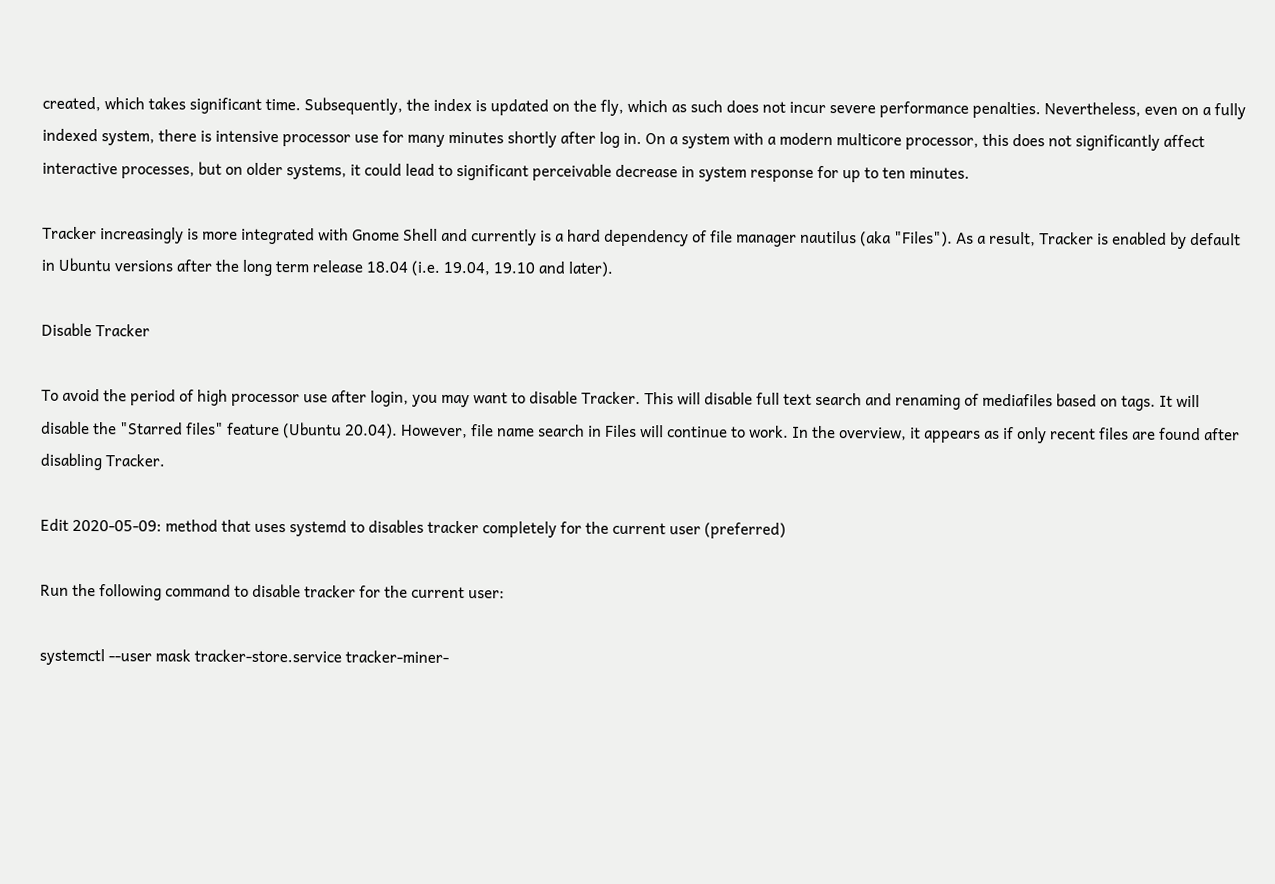created, which takes significant time. Subsequently, the index is updated on the fly, which as such does not incur severe performance penalties. Nevertheless, even on a fully indexed system, there is intensive processor use for many minutes shortly after log in. On a system with a modern multicore processor, this does not significantly affect interactive processes, but on older systems, it could lead to significant perceivable decrease in system response for up to ten minutes.

Tracker increasingly is more integrated with Gnome Shell and currently is a hard dependency of file manager nautilus (aka "Files"). As a result, Tracker is enabled by default in Ubuntu versions after the long term release 18.04 (i.e. 19.04, 19.10 and later).

Disable Tracker

To avoid the period of high processor use after login, you may want to disable Tracker. This will disable full text search and renaming of mediafiles based on tags. It will disable the "Starred files" feature (Ubuntu 20.04). However, file name search in Files will continue to work. In the overview, it appears as if only recent files are found after disabling Tracker.

Edit 2020-05-09: method that uses systemd to disables tracker completely for the current user (preferred)

Run the following command to disable tracker for the current user:

systemctl --user mask tracker-store.service tracker-miner-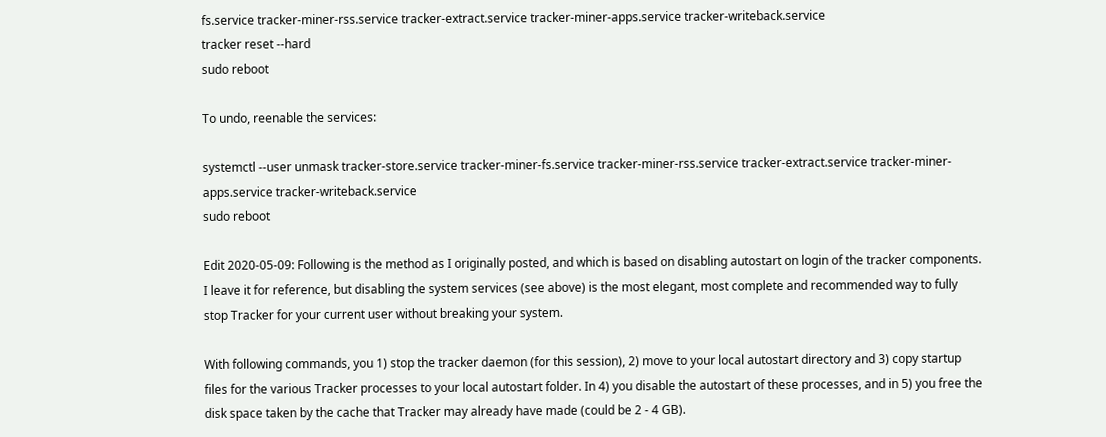fs.service tracker-miner-rss.service tracker-extract.service tracker-miner-apps.service tracker-writeback.service
tracker reset --hard
sudo reboot

To undo, reenable the services:

systemctl --user unmask tracker-store.service tracker-miner-fs.service tracker-miner-rss.service tracker-extract.service tracker-miner-apps.service tracker-writeback.service
sudo reboot

Edit 2020-05-09: Following is the method as I originally posted, and which is based on disabling autostart on login of the tracker components. I leave it for reference, but disabling the system services (see above) is the most elegant, most complete and recommended way to fully stop Tracker for your current user without breaking your system.

With following commands, you 1) stop the tracker daemon (for this session), 2) move to your local autostart directory and 3) copy startup files for the various Tracker processes to your local autostart folder. In 4) you disable the autostart of these processes, and in 5) you free the disk space taken by the cache that Tracker may already have made (could be 2 - 4 GB).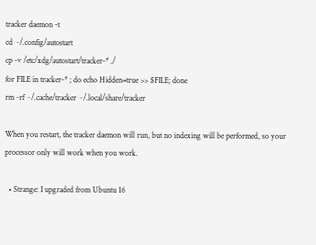tracker daemon -t
cd ~/.config/autostart
cp -v /etc/xdg/autostart/tracker-* ./
for FILE in tracker-* ; do echo Hidden=true >> $FILE; done
rm -rf ~/.cache/tracker ~/.local/share/tracker

When you restart, the tracker daemon will run, but no indexing will be performed, so your processor only will work when you work.

  • Strange: I upgraded from Ubuntu 16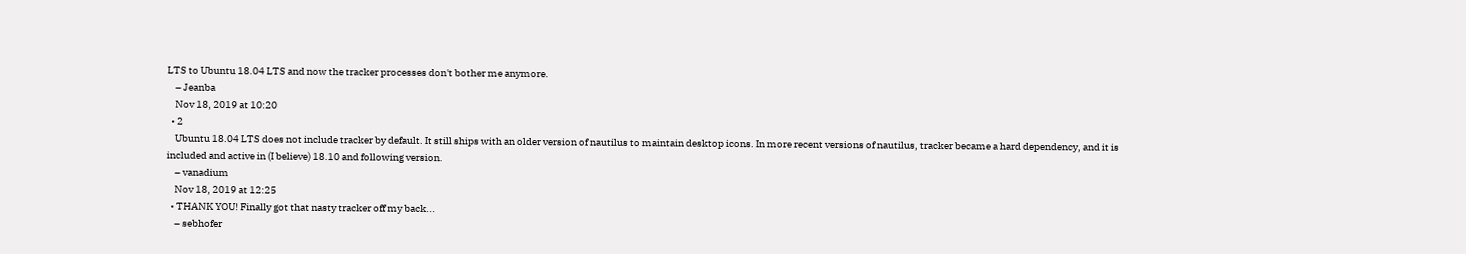LTS to Ubuntu 18.04 LTS and now the tracker processes don't bother me anymore.
    – Jeanba
    Nov 18, 2019 at 10:20
  • 2
    Ubuntu 18.04 LTS does not include tracker by default. It still ships with an older version of nautilus to maintain desktop icons. In more recent versions of nautilus, tracker became a hard dependency, and it is included and active in (I believe) 18.10 and following version.
    – vanadium
    Nov 18, 2019 at 12:25
  • THANK YOU! Finally got that nasty tracker off my back...
    – sebhofer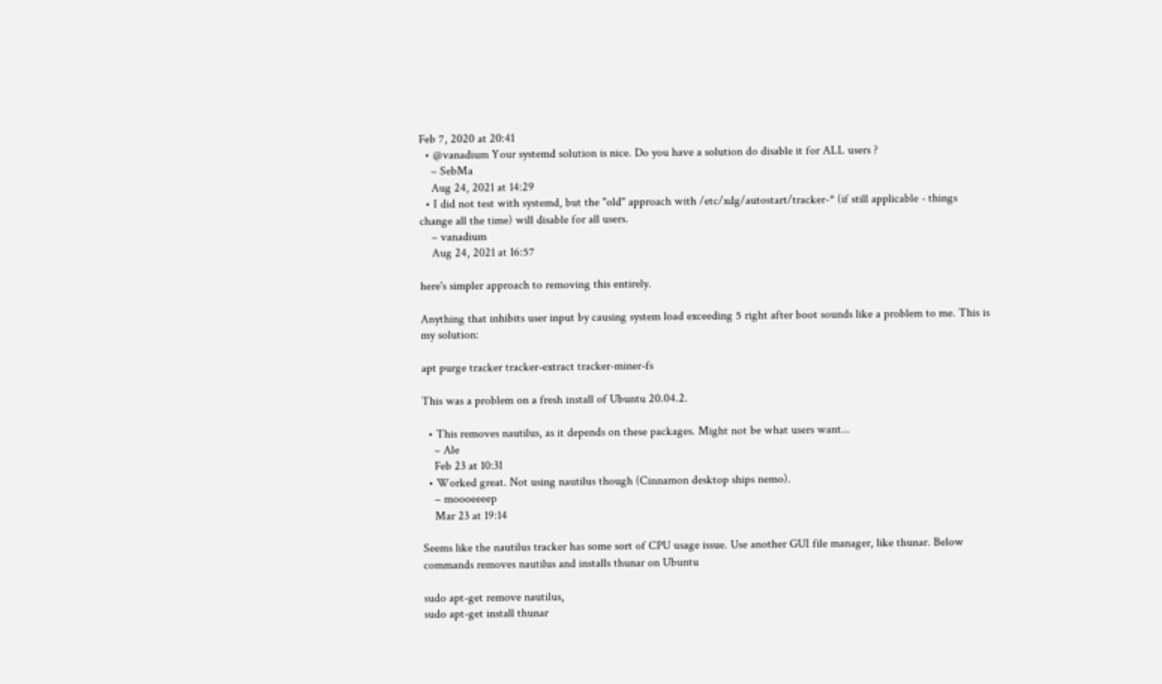Feb 7, 2020 at 20:41
  • @vanadium Your systemd solution is nice. Do you have a solution do disable it for ALL users ?
    – SebMa
    Aug 24, 2021 at 14:29
  • I did not test with systemd, but the "old" approach with /etc/xdg/autostart/tracker-* (if still applicable - things change all the time) will disable for all users.
    – vanadium
    Aug 24, 2021 at 16:57

here's simpler approach to removing this entirely.

Anything that inhibits user input by causing system load exceeding 5 right after boot sounds like a problem to me. This is my solution:

apt purge tracker tracker-extract tracker-miner-fs

This was a problem on a fresh install of Ubuntu 20.04.2.

  • This removes nautilus, as it depends on these packages. Might not be what users want...
    – Ale
    Feb 23 at 10:31
  • Worked great. Not using nautilus though (Cinnamon desktop ships nemo).
    – moooeeeep
    Mar 23 at 19:14

Seems like the nautilus tracker has some sort of CPU usage issue. Use another GUI file manager, like thunar. Below commands removes nautilus and installs thunar on Ubuntu

sudo apt-get remove nautilus,
sudo apt-get install thunar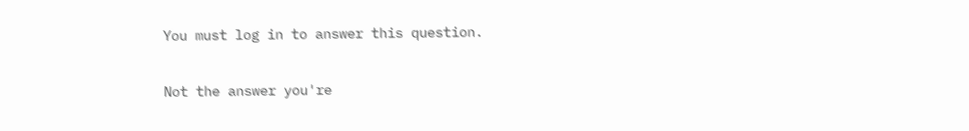You must log in to answer this question.

Not the answer you're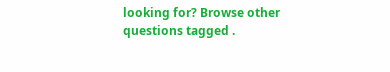looking for? Browse other questions tagged .